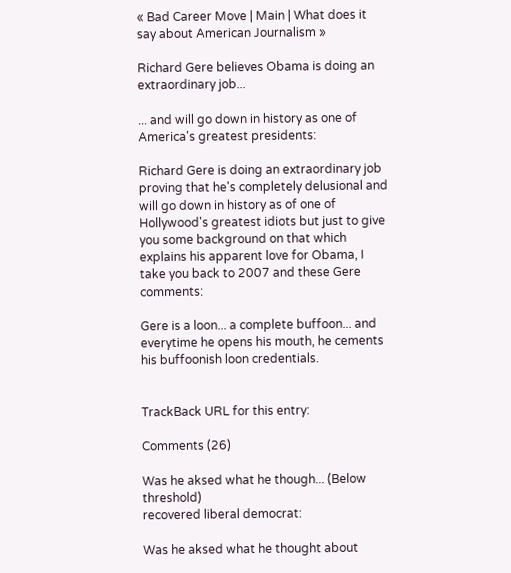« Bad Career Move | Main | What does it say about American Journalism »

Richard Gere believes Obama is doing an extraordinary job...

... and will go down in history as one of America's greatest presidents:

Richard Gere is doing an extraordinary job proving that he's completely delusional and will go down in history as of one of Hollywood's greatest idiots but just to give you some background on that which explains his apparent love for Obama, I take you back to 2007 and these Gere comments:

Gere is a loon... a complete buffoon... and everytime he opens his mouth, he cements his buffoonish loon credentials.


TrackBack URL for this entry:

Comments (26)

Was he aksed what he though... (Below threshold)
recovered liberal democrat:

Was he aksed what he thought about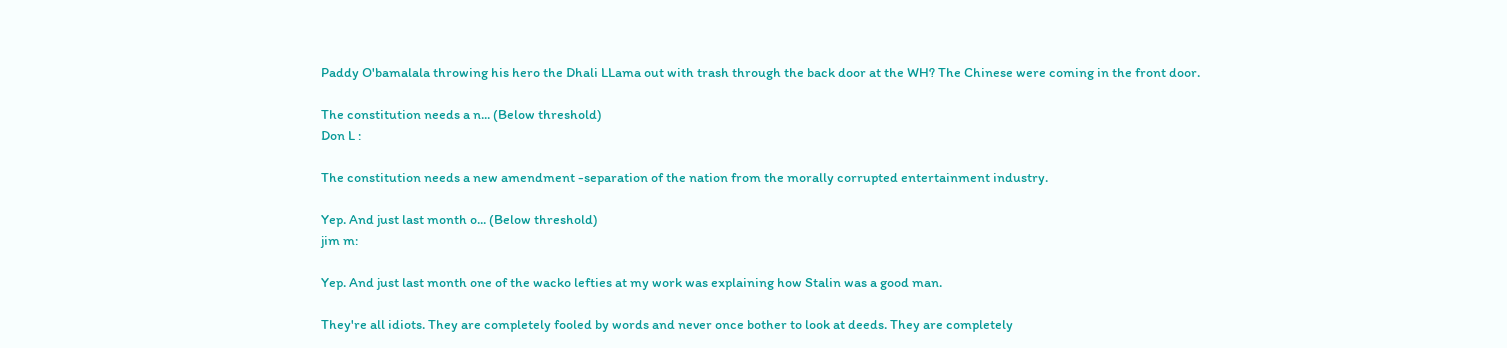Paddy O'bamalala throwing his hero the Dhali LLama out with trash through the back door at the WH? The Chinese were coming in the front door.

The constitution needs a n... (Below threshold)
Don L :

The constitution needs a new amendment -separation of the nation from the morally corrupted entertainment industry.

Yep. And just last month o... (Below threshold)
jim m:

Yep. And just last month one of the wacko lefties at my work was explaining how Stalin was a good man.

They're all idiots. They are completely fooled by words and never once bother to look at deeds. They are completely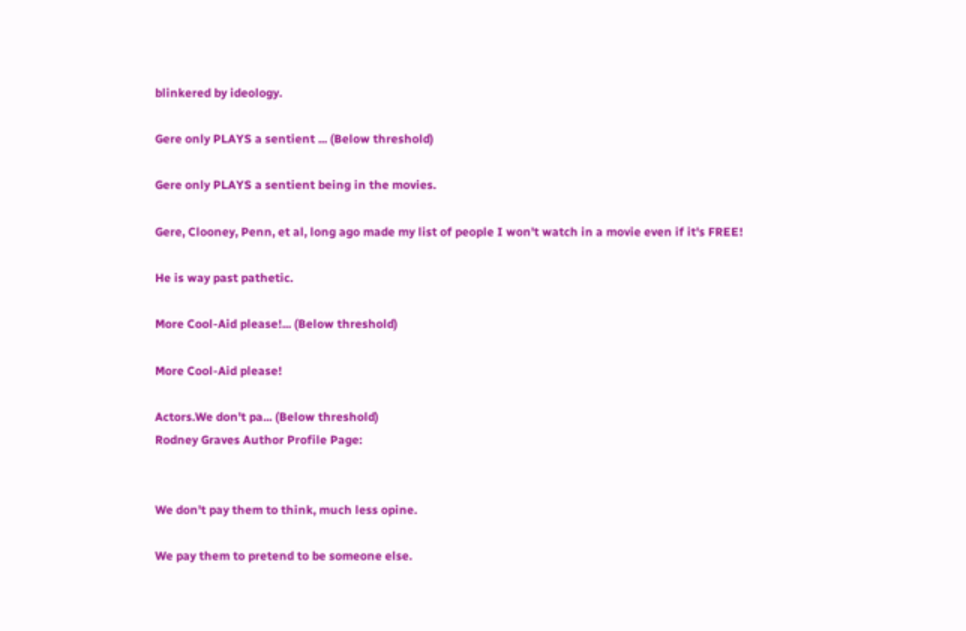blinkered by ideology.

Gere only PLAYS a sentient ... (Below threshold)

Gere only PLAYS a sentient being in the movies.

Gere, Clooney, Penn, et al, long ago made my list of people I won't watch in a movie even if it's FREE!

He is way past pathetic.

More Cool-Aid please!... (Below threshold)

More Cool-Aid please!

Actors.We don't pa... (Below threshold)
Rodney Graves Author Profile Page:


We don't pay them to think, much less opine.

We pay them to pretend to be someone else.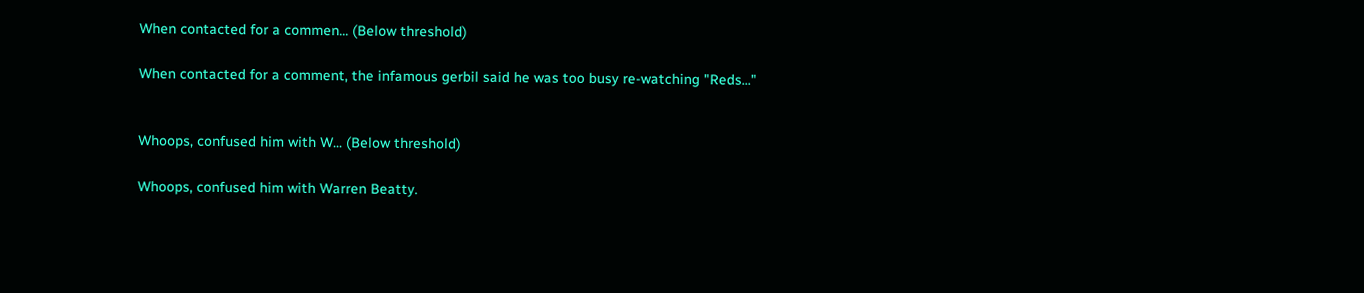When contacted for a commen... (Below threshold)

When contacted for a comment, the infamous gerbil said he was too busy re-watching "Reds..."


Whoops, confused him with W... (Below threshold)

Whoops, confused him with Warren Beatty.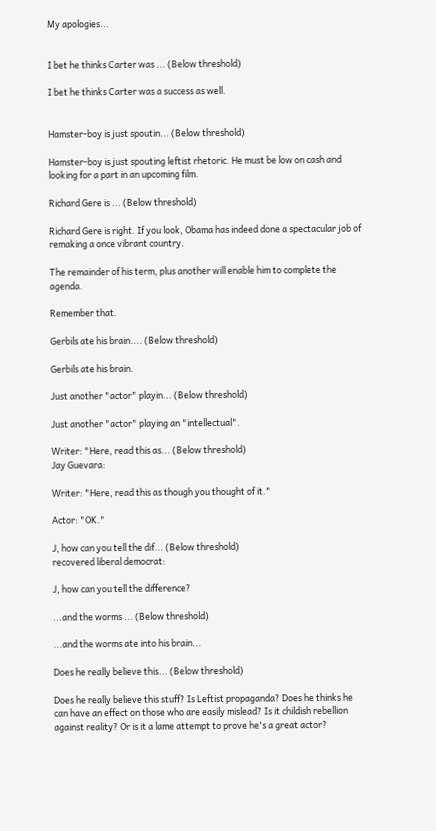My apologies...


I bet he thinks Carter was ... (Below threshold)

I bet he thinks Carter was a success as well.


Hamster-boy is just spoutin... (Below threshold)

Hamster-boy is just spouting leftist rhetoric. He must be low on cash and looking for a part in an upcoming film.

Richard Gere is ... (Below threshold)

Richard Gere is right. If you look, Obama has indeed done a spectacular job of remaking a once vibrant country.

The remainder of his term, plus another will enable him to complete the agenda.

Remember that.

Gerbils ate his brain.... (Below threshold)

Gerbils ate his brain.

Just another "actor" playin... (Below threshold)

Just another "actor" playing an "intellectual".

Writer: "Here, read this as... (Below threshold)
Jay Guevara:

Writer: "Here, read this as though you thought of it."

Actor: "OK."

J, how can you tell the dif... (Below threshold)
recovered liberal democrat:

J, how can you tell the difference?

...and the worms ... (Below threshold)

...and the worms ate into his brain...

Does he really believe this... (Below threshold)

Does he really believe this stuff? Is Leftist propaganda? Does he thinks he can have an effect on those who are easily mislead? Is it childish rebellion against reality? Or is it a lame attempt to prove he's a great actor?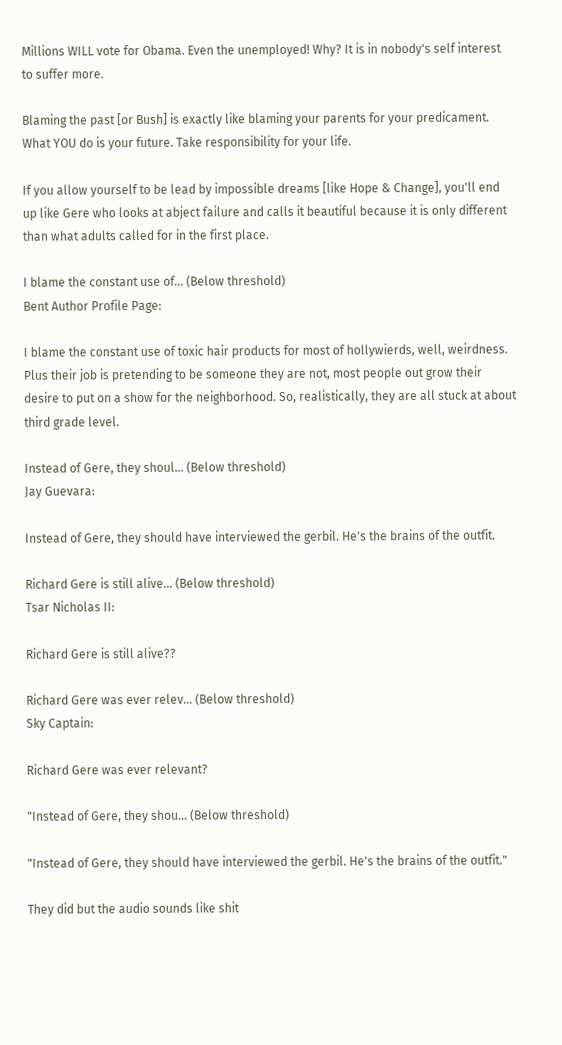Millions WILL vote for Obama. Even the unemployed! Why? It is in nobody's self interest to suffer more.

Blaming the past [or Bush] is exactly like blaming your parents for your predicament. What YOU do is your future. Take responsibility for your life.

If you allow yourself to be lead by impossible dreams [like Hope & Change], you'll end up like Gere who looks at abject failure and calls it beautiful because it is only different than what adults called for in the first place.

I blame the constant use of... (Below threshold)
Bent Author Profile Page:

I blame the constant use of toxic hair products for most of hollywierds, well, weirdness. Plus their job is pretending to be someone they are not, most people out grow their desire to put on a show for the neighborhood. So, realistically, they are all stuck at about third grade level.

Instead of Gere, they shoul... (Below threshold)
Jay Guevara:

Instead of Gere, they should have interviewed the gerbil. He's the brains of the outfit.

Richard Gere is still alive... (Below threshold)
Tsar Nicholas II:

Richard Gere is still alive??

Richard Gere was ever relev... (Below threshold)
Sky Captain:

Richard Gere was ever relevant?

"Instead of Gere, they shou... (Below threshold)

"Instead of Gere, they should have interviewed the gerbil. He's the brains of the outfit."

They did but the audio sounds like shit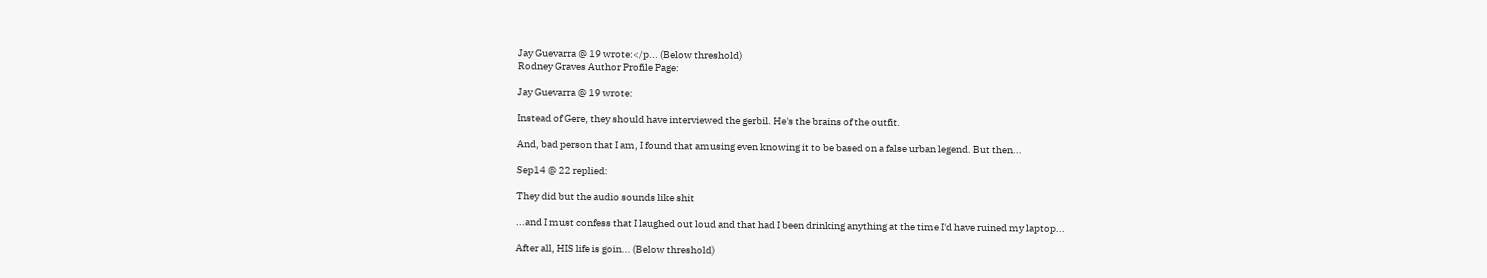Jay Guevarra @ 19 wrote:</p... (Below threshold)
Rodney Graves Author Profile Page:

Jay Guevarra @ 19 wrote:

Instead of Gere, they should have interviewed the gerbil. He's the brains of the outfit.

And, bad person that I am, I found that amusing even knowing it to be based on a false urban legend. But then...

Sep14 @ 22 replied:

They did but the audio sounds like shit

...and I must confess that I laughed out loud and that had I been drinking anything at the time I'd have ruined my laptop...

After all, HIS life is goin... (Below threshold)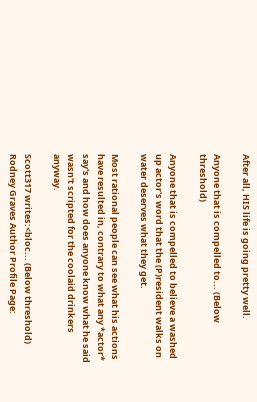After all, HIS life is going pretty well.

Anyone that is compelled to... (Below threshold)

Anyone that is compelled to believe a washed up actor's word that the (P)resident walks on water deserves what they get.

Most rational people can see what his actions have resulted in, contrary to what any *actor* say's and how does anyone know what he said wasn't scripted for the coolaid drinkers anyway.

Scott317 writes:<bloc... (Below threshold)
Rodney Graves Author Profile Page: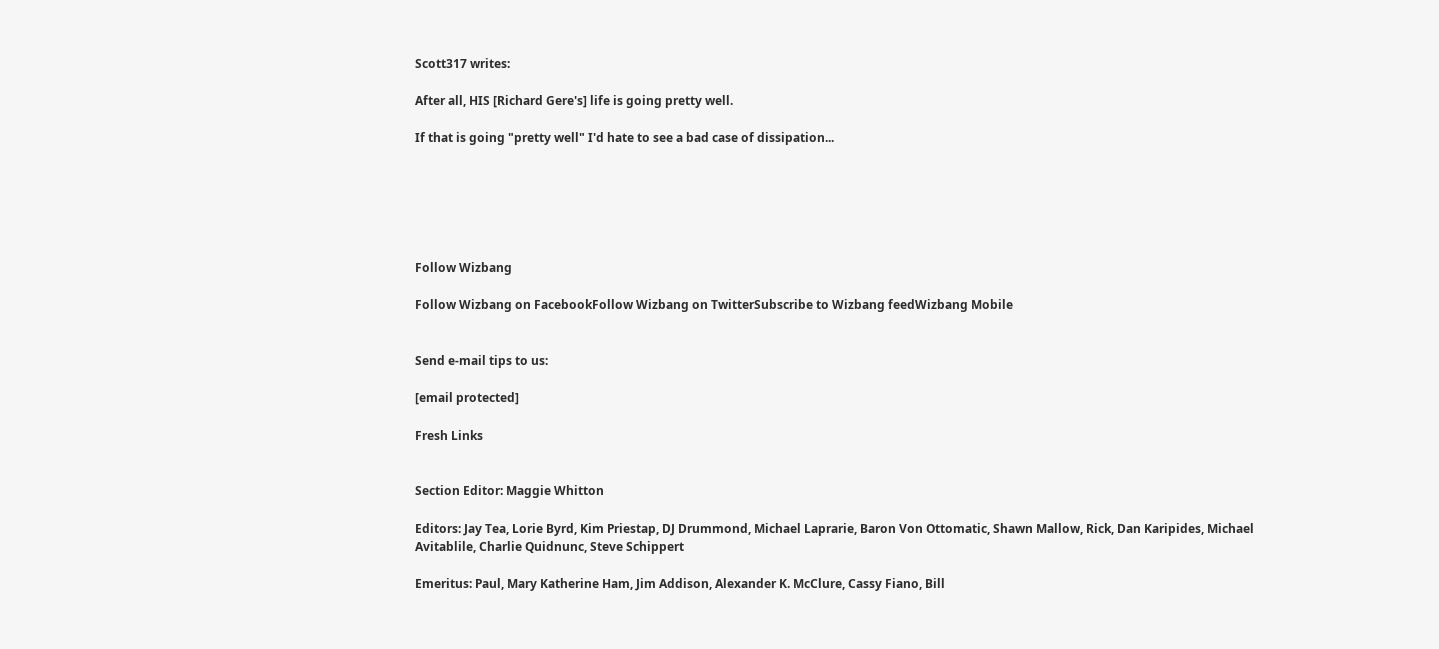Scott317 writes:

After all, HIS [Richard Gere's] life is going pretty well.

If that is going "pretty well" I'd hate to see a bad case of dissipation...






Follow Wizbang

Follow Wizbang on FacebookFollow Wizbang on TwitterSubscribe to Wizbang feedWizbang Mobile


Send e-mail tips to us:

[email protected]

Fresh Links


Section Editor: Maggie Whitton

Editors: Jay Tea, Lorie Byrd, Kim Priestap, DJ Drummond, Michael Laprarie, Baron Von Ottomatic, Shawn Mallow, Rick, Dan Karipides, Michael Avitablile, Charlie Quidnunc, Steve Schippert

Emeritus: Paul, Mary Katherine Ham, Jim Addison, Alexander K. McClure, Cassy Fiano, Bill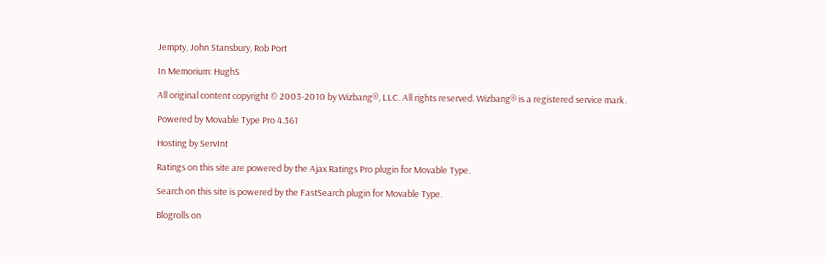Jempty, John Stansbury, Rob Port

In Memorium: HughS

All original content copyright © 2003-2010 by Wizbang®, LLC. All rights reserved. Wizbang® is a registered service mark.

Powered by Movable Type Pro 4.361

Hosting by ServInt

Ratings on this site are powered by the Ajax Ratings Pro plugin for Movable Type.

Search on this site is powered by the FastSearch plugin for Movable Type.

Blogrolls on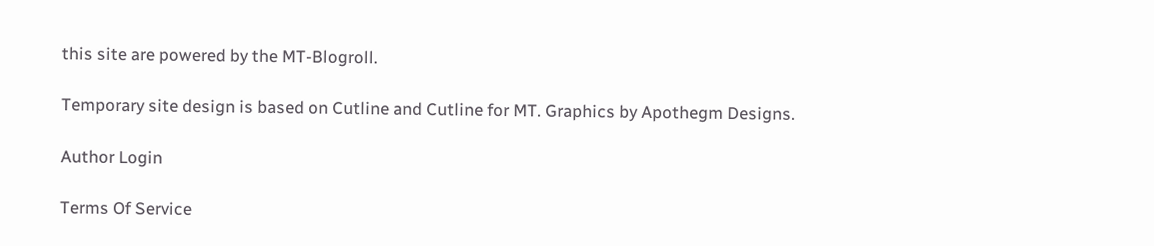this site are powered by the MT-Blogroll.

Temporary site design is based on Cutline and Cutline for MT. Graphics by Apothegm Designs.

Author Login

Terms Of Service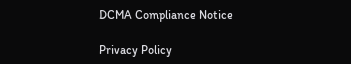DCMA Compliance Notice

Privacy Policy